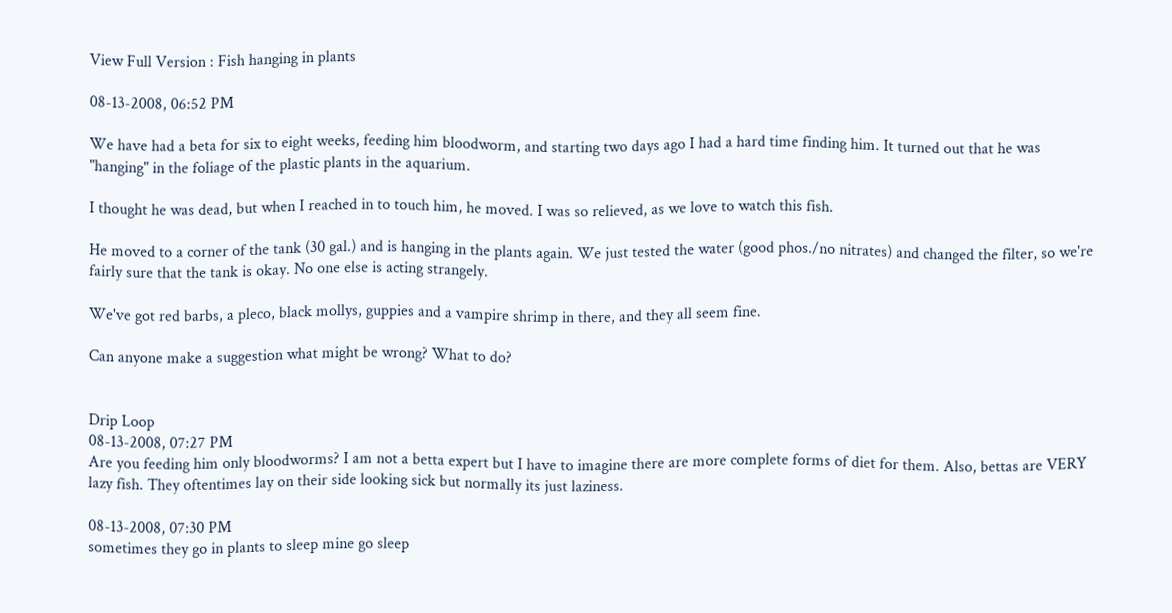View Full Version : Fish hanging in plants

08-13-2008, 06:52 PM

We have had a beta for six to eight weeks, feeding him bloodworm, and starting two days ago I had a hard time finding him. It turned out that he was "hanging" in the foliage of the plastic plants in the aquarium.

I thought he was dead, but when I reached in to touch him, he moved. I was so relieved, as we love to watch this fish.

He moved to a corner of the tank (30 gal.) and is hanging in the plants again. We just tested the water (good phos./no nitrates) and changed the filter, so we're fairly sure that the tank is okay. No one else is acting strangely.

We've got red barbs, a pleco, black mollys, guppies and a vampire shrimp in there, and they all seem fine.

Can anyone make a suggestion what might be wrong? What to do?


Drip Loop
08-13-2008, 07:27 PM
Are you feeding him only bloodworms? I am not a betta expert but I have to imagine there are more complete forms of diet for them. Also, bettas are VERY lazy fish. They oftentimes lay on their side looking sick but normally its just laziness.

08-13-2008, 07:30 PM
sometimes they go in plants to sleep mine go sleep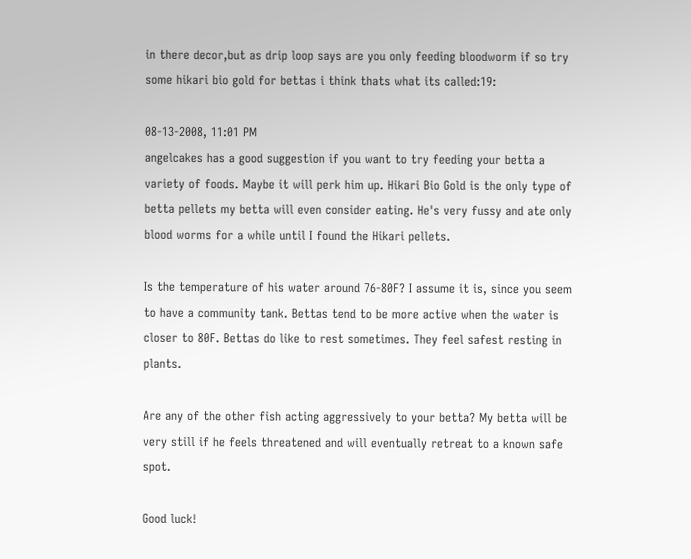in there decor,but as drip loop says are you only feeding bloodworm if so try some hikari bio gold for bettas i think thats what its called:19:

08-13-2008, 11:01 PM
angelcakes has a good suggestion if you want to try feeding your betta a variety of foods. Maybe it will perk him up. Hikari Bio Gold is the only type of betta pellets my betta will even consider eating. He's very fussy and ate only blood worms for a while until I found the Hikari pellets.

Is the temperature of his water around 76-80F? I assume it is, since you seem to have a community tank. Bettas tend to be more active when the water is closer to 80F. Bettas do like to rest sometimes. They feel safest resting in plants.

Are any of the other fish acting aggressively to your betta? My betta will be very still if he feels threatened and will eventually retreat to a known safe spot.

Good luck!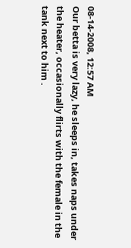08-14-2008, 12:57 AM
Our betta is very lazy, he sleeps in, takes naps under the heater, occasionally flirts with the female in the tank next to him .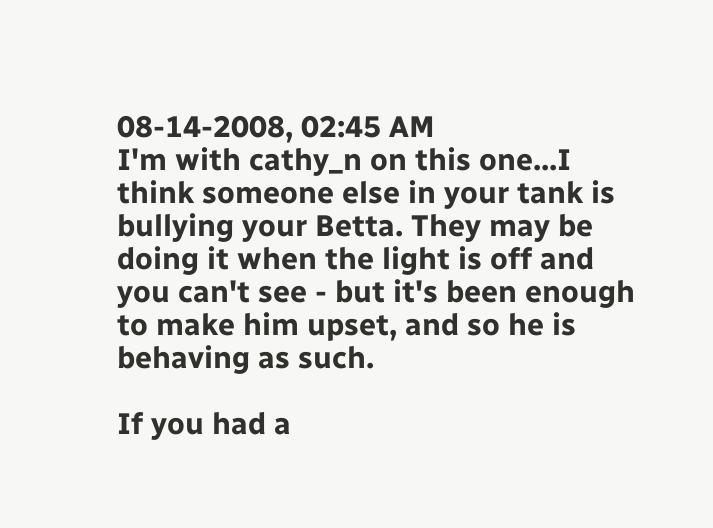08-14-2008, 02:45 AM
I'm with cathy_n on this one...I think someone else in your tank is bullying your Betta. They may be doing it when the light is off and you can't see - but it's been enough to make him upset, and so he is behaving as such.

If you had a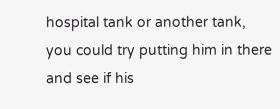hospital tank or another tank, you could try putting him in there and see if his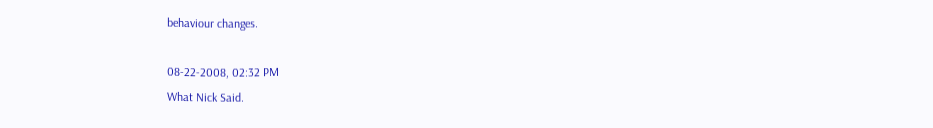behaviour changes.

08-22-2008, 02:32 PM
What Nick Said.